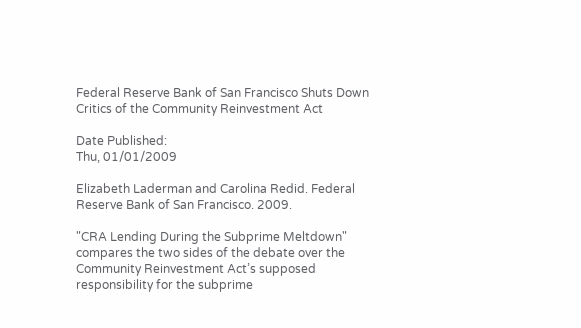Federal Reserve Bank of San Francisco Shuts Down Critics of the Community Reinvestment Act

Date Published:
Thu, 01/01/2009

Elizabeth Laderman and Carolina Redid. Federal Reserve Bank of San Francisco. 2009.

"CRA Lending During the Subprime Meltdown" compares the two sides of the debate over the Community Reinvestment Act’s supposed responsibility for the subprime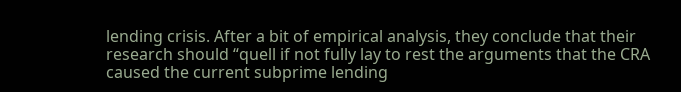lending crisis. After a bit of empirical analysis, they conclude that their research should “quell if not fully lay to rest the arguments that the CRA caused the current subprime lending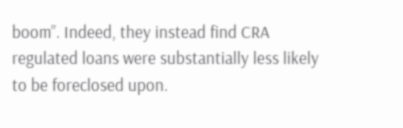boom”. Indeed, they instead find CRA regulated loans were substantially less likely to be foreclosed upon.